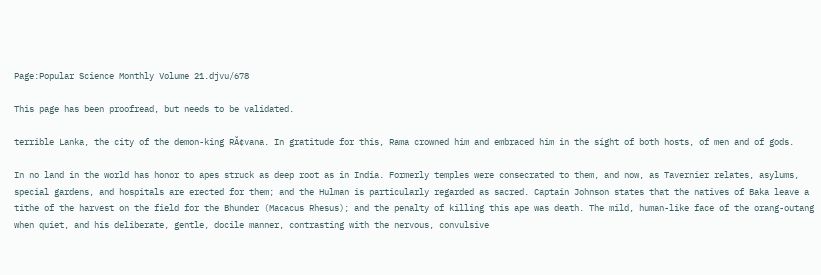Page:Popular Science Monthly Volume 21.djvu/678

This page has been proofread, but needs to be validated.

terrible Lanka, the city of the demon-king RĂ¢vana. In gratitude for this, Rama crowned him and embraced him in the sight of both hosts, of men and of gods.

In no land in the world has honor to apes struck as deep root as in India. Formerly temples were consecrated to them, and now, as Tavernier relates, asylums, special gardens, and hospitals are erected for them; and the Hulman is particularly regarded as sacred. Captain Johnson states that the natives of Baka leave a tithe of the harvest on the field for the Bhunder (Macacus Rhesus); and the penalty of killing this ape was death. The mild, human-like face of the orang-outang when quiet, and his deliberate, gentle, docile manner, contrasting with the nervous, convulsive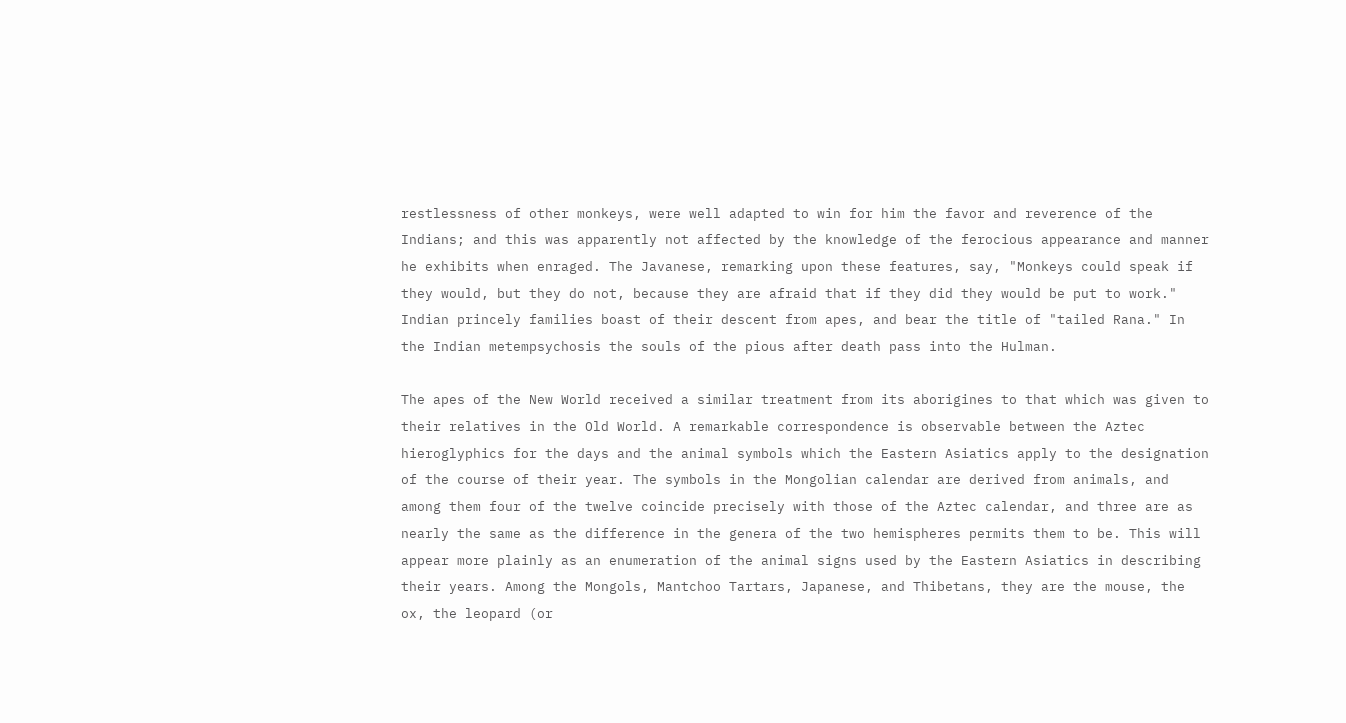restlessness of other monkeys, were well adapted to win for him the favor and reverence of the Indians; and this was apparently not affected by the knowledge of the ferocious appearance and manner he exhibits when enraged. The Javanese, remarking upon these features, say, "Monkeys could speak if they would, but they do not, because they are afraid that if they did they would be put to work." Indian princely families boast of their descent from apes, and bear the title of "tailed Rana." In the Indian metempsychosis the souls of the pious after death pass into the Hulman.

The apes of the New World received a similar treatment from its aborigines to that which was given to their relatives in the Old World. A remarkable correspondence is observable between the Aztec hieroglyphics for the days and the animal symbols which the Eastern Asiatics apply to the designation of the course of their year. The symbols in the Mongolian calendar are derived from animals, and among them four of the twelve coincide precisely with those of the Aztec calendar, and three are as nearly the same as the difference in the genera of the two hemispheres permits them to be. This will appear more plainly as an enumeration of the animal signs used by the Eastern Asiatics in describing their years. Among the Mongols, Mantchoo Tartars, Japanese, and Thibetans, they are the mouse, the ox, the leopard (or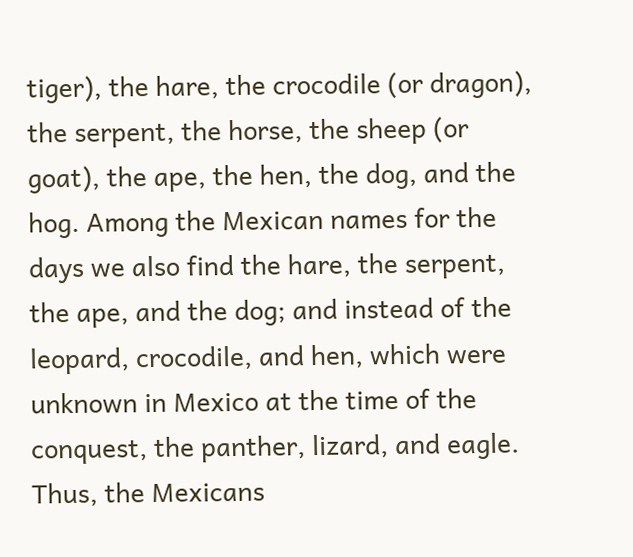tiger), the hare, the crocodile (or dragon), the serpent, the horse, the sheep (or goat), the ape, the hen, the dog, and the hog. Among the Mexican names for the days we also find the hare, the serpent, the ape, and the dog; and instead of the leopard, crocodile, and hen, which were unknown in Mexico at the time of the conquest, the panther, lizard, and eagle. Thus, the Mexicans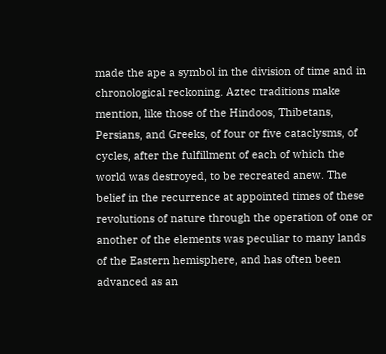made the ape a symbol in the division of time and in chronological reckoning. Aztec traditions make mention, like those of the Hindoos, Thibetans, Persians, and Greeks, of four or five cataclysms, of cycles, after the fulfillment of each of which the world was destroyed, to be recreated anew. The belief in the recurrence at appointed times of these revolutions of nature through the operation of one or another of the elements was peculiar to many lands of the Eastern hemisphere, and has often been advanced as an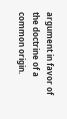argument in favor of the doctrine of a common origin.